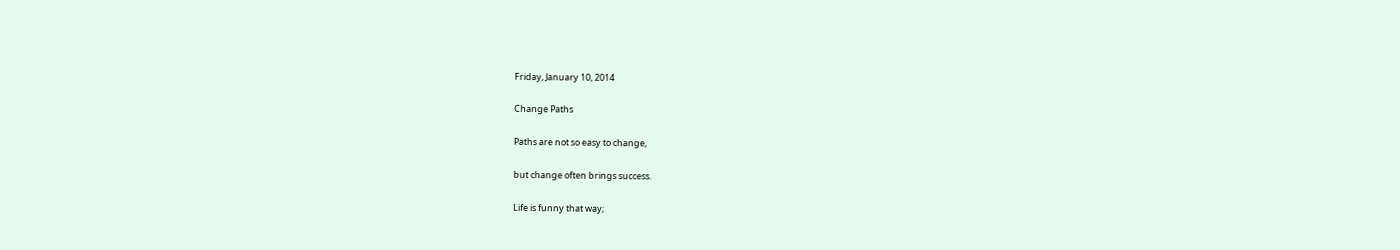Friday, January 10, 2014

Change Paths

Paths are not so easy to change,

but change often brings success.

Life is funny that way;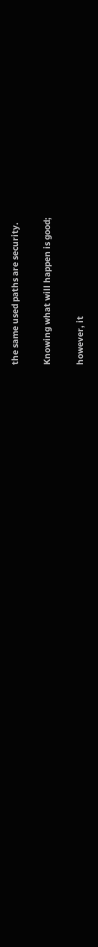the same used paths are security.

Knowing what will happen is good;

however, it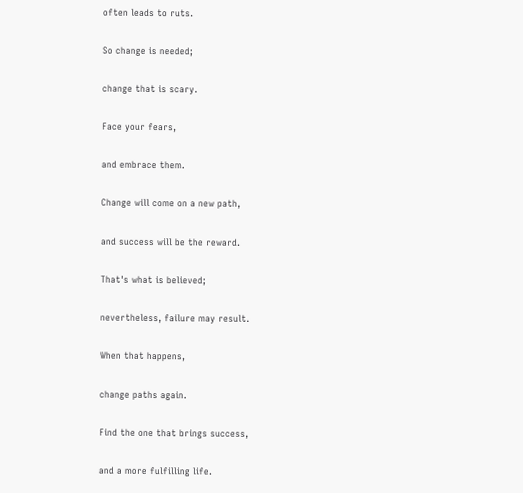often leads to ruts.

So change is needed;

change that is scary.

Face your fears,

and embrace them.

Change will come on a new path,

and success will be the reward.

That's what is believed;

nevertheless, failure may result.

When that happens,

change paths again.

Find the one that brings success,

and a more fulfilling life.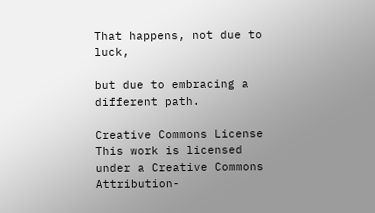That happens, not due to luck,

but due to embracing a different path.

Creative Commons License
This work is licensed under a Creative Commons Attribution-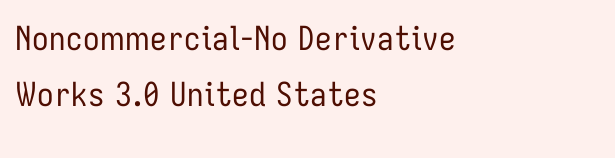Noncommercial-No Derivative Works 3.0 United States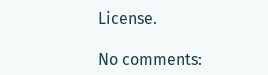License.

No comments: